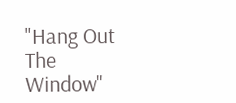"Hang Out The Window"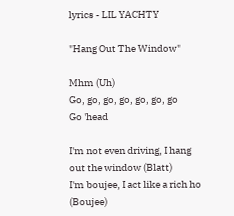lyrics - LIL YACHTY

"Hang Out The Window"

Mhm (Uh)
Go, go, go, go, go, go, go
Go 'head

I'm not even driving, I hang out the window (Blatt)
I'm boujee, I act like a rich ho (Boujee)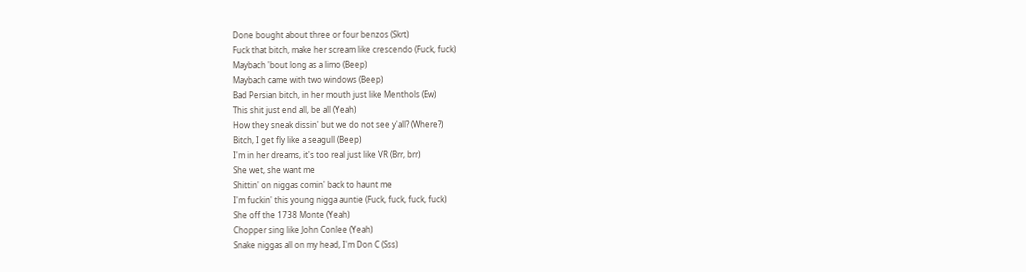Done bought about three or four benzos (Skrt)
Fuck that bitch, make her scream like crescendo (Fuck, fuck)
Maybach 'bout long as a limo (Beep)
Maybach came with two windows (Beep)
Bad Persian bitch, in her mouth just like Menthols (Ew)
This shit just end all, be all (Yeah)
How they sneak dissin' but we do not see y'all? (Where?)
Bitch, I get fly like a seagull (Beep)
I'm in her dreams, it's too real just like VR (Brr, brr)
She wet, she want me
Shittin' on niggas comin' back to haunt me
I'm fuckin' this young nigga auntie (Fuck, fuck, fuck, fuck)
She off the 1738 Monte (Yeah)
Chopper sing like John Conlee (Yeah)
Snake niggas all on my head, I'm Don C (Sss)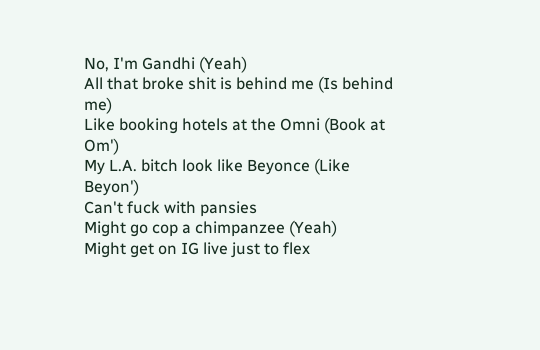No, I'm Gandhi (Yeah)
All that broke shit is behind me (Is behind me)
Like booking hotels at the Omni (Book at Om')
My L.A. bitch look like Beyonce (Like Beyon')
Can't fuck with pansies
Might go cop a chimpanzee (Yeah)
Might get on IG live just to flex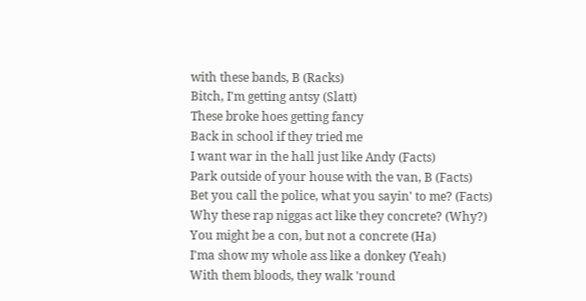with these bands, B (Racks)
Bitch, I'm getting antsy (Slatt)
These broke hoes getting fancy
Back in school if they tried me
I want war in the hall just like Andy (Facts)
Park outside of your house with the van, B (Facts)
Bet you call the police, what you sayin' to me? (Facts)
Why these rap niggas act like they concrete? (Why?)
You might be a con, but not a concrete (Ha)
I'ma show my whole ass like a donkey (Yeah)
With them bloods, they walk 'round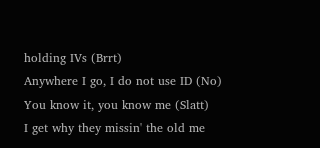holding IVs (Brrt)
Anywhere I go, I do not use ID (No)
You know it, you know me (Slatt)
I get why they missin' the old me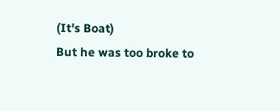(It's Boat)
But he was too broke to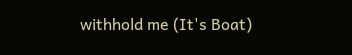withhold me (It's Boat)